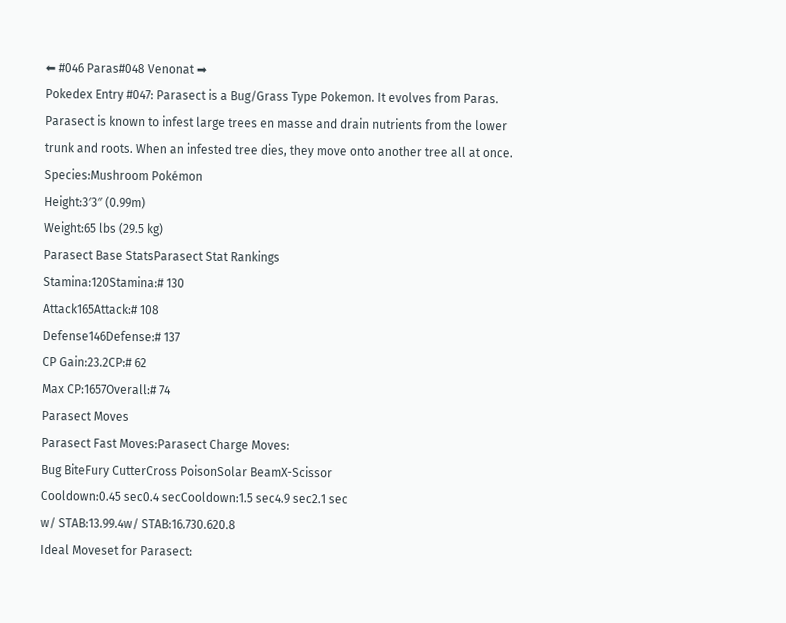⬅ #046 Paras#048 Venonat ➡
Pokedex Entry #047: Parasect is a Bug/Grass Type Pokemon. It evolves from Paras.
Parasect is known to infest large trees en masse and drain nutrients from the lower trunk and roots. When an infested tree dies, they move onto another tree all at once.
Species:Mushroom Pokémon
Height:3′3″ (0.99m)
Weight:65 lbs (29.5 kg)
Parasect Base StatsParasect Stat Rankings
Stamina:120Stamina:# 130
Attack165Attack:# 108
Defense146Defense:# 137
CP Gain:23.2CP:# 62
Max CP:1657Overall:# 74
Parasect Moves
Parasect Fast Moves:Parasect Charge Moves:
Bug BiteFury CutterCross PoisonSolar BeamX-Scissor
Cooldown:0.45 sec0.4 secCooldown:1.5 sec4.9 sec2.1 sec
w/ STAB:13.99.4w/ STAB:16.730.620.8
Ideal Moveset for Parasect: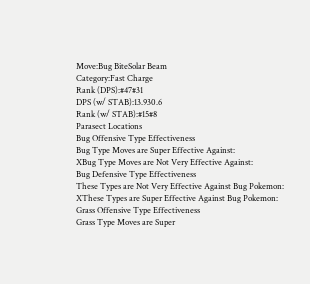Move:Bug BiteSolar Beam
Category:Fast Charge
Rank (DPS):#47#31
DPS (w/ STAB):13.930.6
Rank (w/ STAB):#15#8
Parasect Locations
Bug Offensive Type Effectiveness
Bug Type Moves are Super Effective Against:
XBug Type Moves are Not Very Effective Against:
Bug Defensive Type Effectiveness
These Types are Not Very Effective Against Bug Pokemon:
XThese Types are Super Effective Against Bug Pokemon:
Grass Offensive Type Effectiveness
Grass Type Moves are Super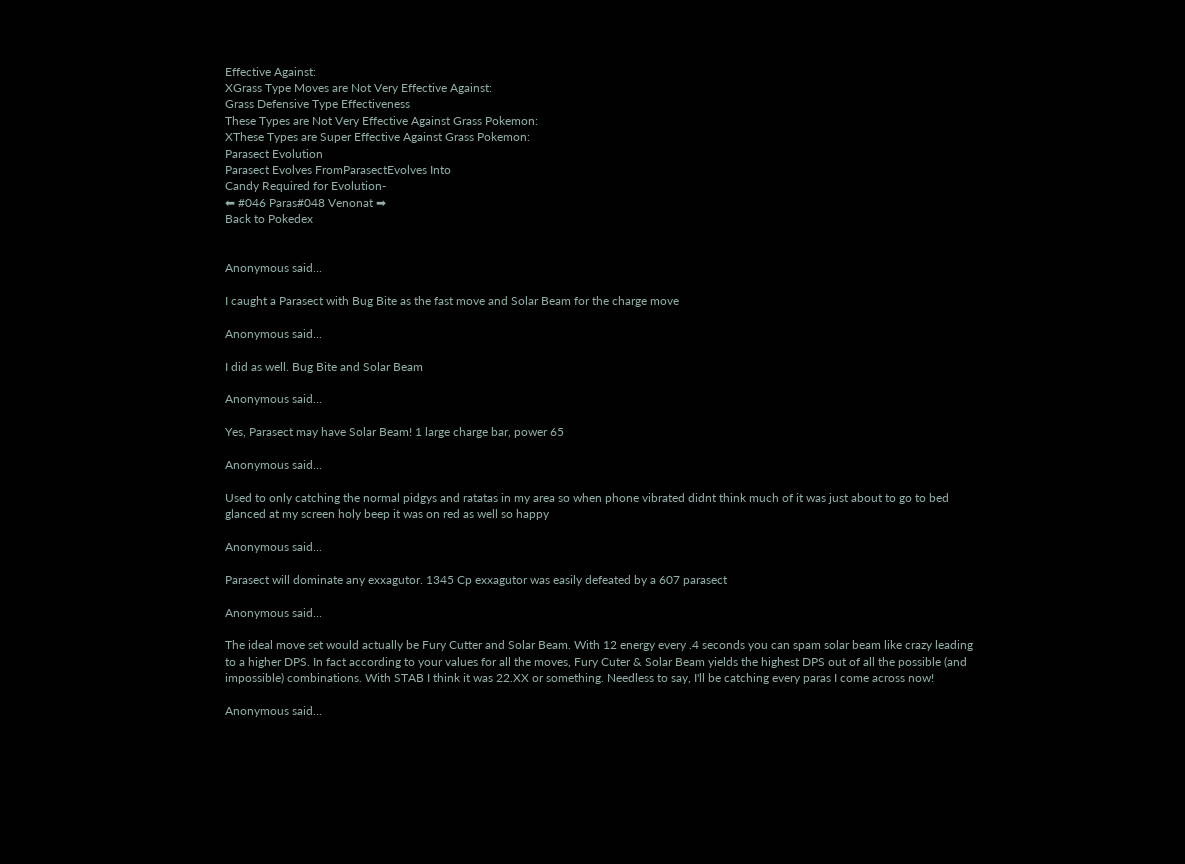Effective Against:
XGrass Type Moves are Not Very Effective Against:
Grass Defensive Type Effectiveness
These Types are Not Very Effective Against Grass Pokemon:
XThese Types are Super Effective Against Grass Pokemon:
Parasect Evolution
Parasect Evolves FromParasectEvolves Into
Candy Required for Evolution-
⬅ #046 Paras#048 Venonat ➡
Back to Pokedex


Anonymous said...

I caught a Parasect with Bug Bite as the fast move and Solar Beam for the charge move

Anonymous said...

I did as well. Bug Bite and Solar Beam

Anonymous said...

Yes, Parasect may have Solar Beam! 1 large charge bar, power 65

Anonymous said...

Used to only catching the normal pidgys and ratatas in my area so when phone vibrated didnt think much of it was just about to go to bed glanced at my screen holy beep it was on red as well so happy

Anonymous said...

Parasect will dominate any exxagutor. 1345 Cp exxagutor was easily defeated by a 607 parasect

Anonymous said...

The ideal move set would actually be Fury Cutter and Solar Beam. With 12 energy every .4 seconds you can spam solar beam like crazy leading to a higher DPS. In fact according to your values for all the moves, Fury Cuter & Solar Beam yields the highest DPS out of all the possible (and impossible) combinations. With STAB I think it was 22.XX or something. Needless to say, I'll be catching every paras I come across now!

Anonymous said...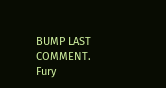BUMP LAST COMMENT. Fury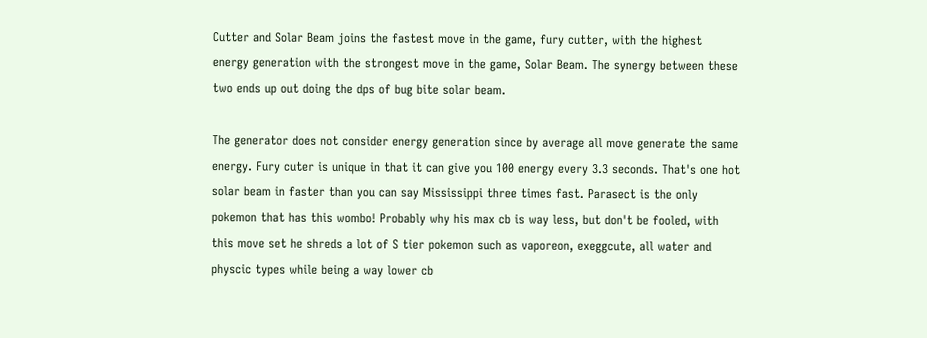Cutter and Solar Beam joins the fastest move in the game, fury cutter, with the highest energy generation with the strongest move in the game, Solar Beam. The synergy between these two ends up out doing the dps of bug bite solar beam.

The generator does not consider energy generation since by average all move generate the same energy. Fury cuter is unique in that it can give you 100 energy every 3.3 seconds. That's one hot solar beam in faster than you can say Mississippi three times fast. Parasect is the only pokemon that has this wombo! Probably why his max cb is way less, but don't be fooled, with this move set he shreds a lot of S tier pokemon such as vaporeon, exeggcute, all water and physcic types while being a way lower cb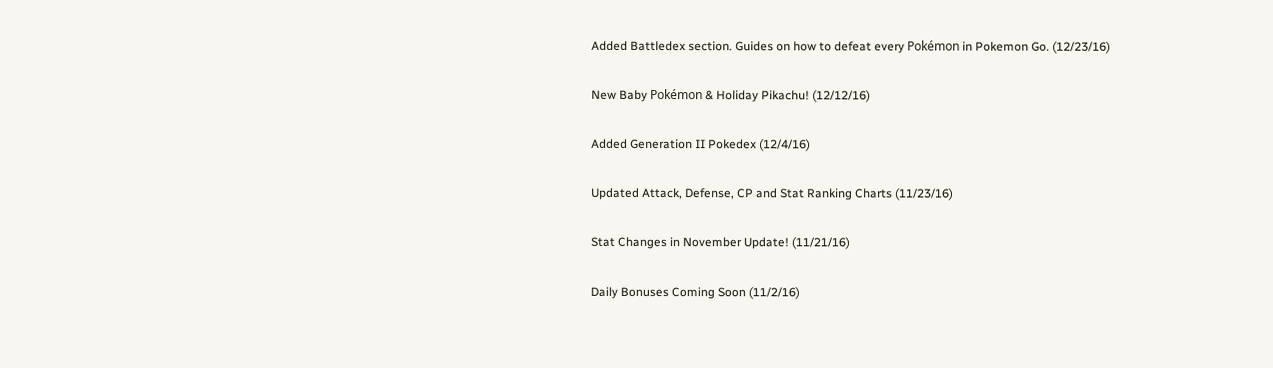Added Battledex section. Guides on how to defeat every Pokémon in Pokemon Go. (12/23/16)

New Baby Pokémon & Holiday Pikachu! (12/12/16)

Added Generation II Pokedex (12/4/16)

Updated Attack, Defense, CP and Stat Ranking Charts (11/23/16)

Stat Changes in November Update! (11/21/16)

Daily Bonuses Coming Soon (11/2/16)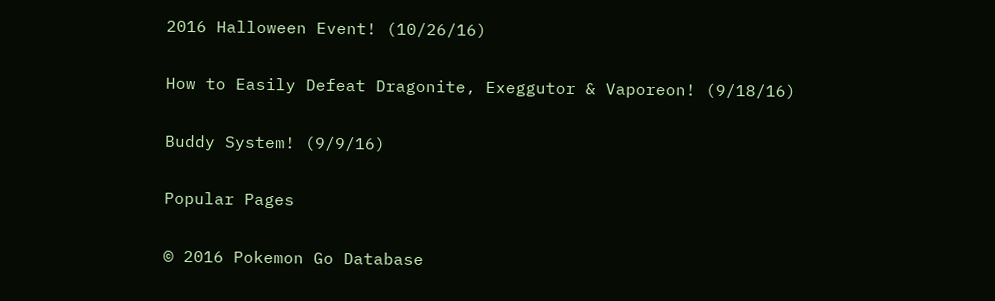2016 Halloween Event! (10/26/16)

How to Easily Defeat Dragonite, Exeggutor & Vaporeon! (9/18/16)

Buddy System! (9/9/16)

Popular Pages

© 2016 Pokemon Go Database